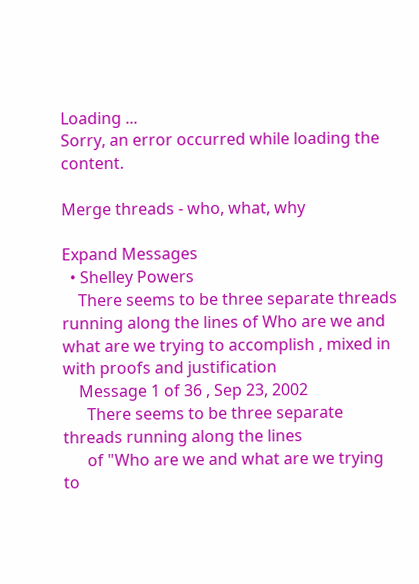Loading ...
Sorry, an error occurred while loading the content.

Merge threads - who, what, why

Expand Messages
  • Shelley Powers
    There seems to be three separate threads running along the lines of Who are we and what are we trying to accomplish , mixed in with proofs and justification
    Message 1 of 36 , Sep 23, 2002
      There seems to be three separate threads running along the lines
      of "Who are we and what are we trying to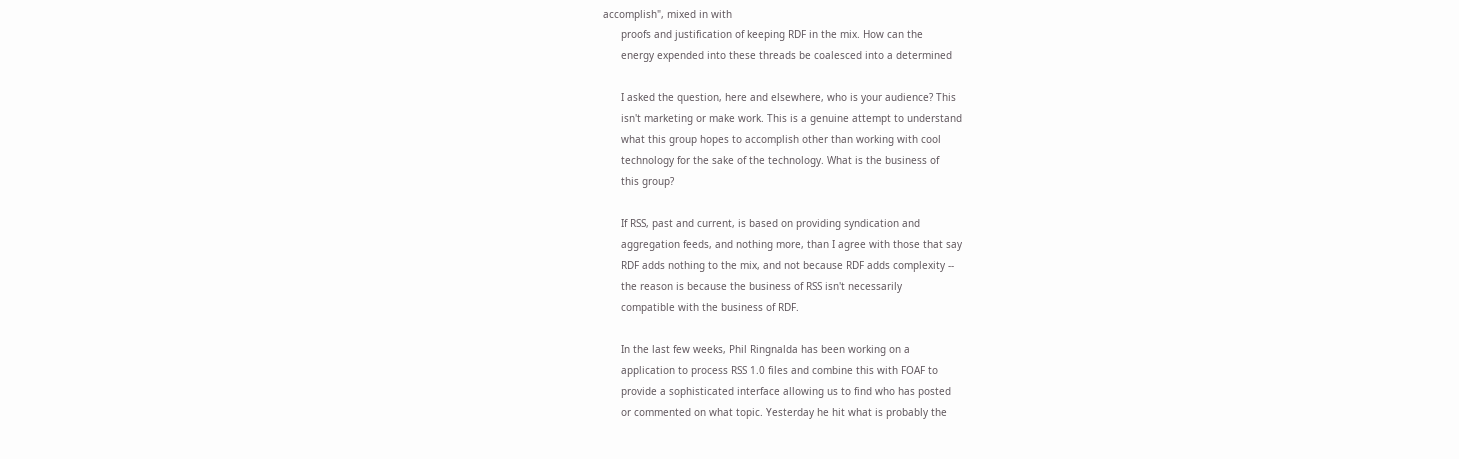accomplish", mixed in with
      proofs and justification of keeping RDF in the mix. How can the
      energy expended into these threads be coalesced into a determined

      I asked the question, here and elsewhere, who is your audience? This
      isn't marketing or make work. This is a genuine attempt to understand
      what this group hopes to accomplish other than working with cool
      technology for the sake of the technology. What is the business of
      this group?

      If RSS, past and current, is based on providing syndication and
      aggregation feeds, and nothing more, than I agree with those that say
      RDF adds nothing to the mix, and not because RDF adds complexity --
      the reason is because the business of RSS isn't necessarily
      compatible with the business of RDF.

      In the last few weeks, Phil Ringnalda has been working on a
      application to process RSS 1.0 files and combine this with FOAF to
      provide a sophisticated interface allowing us to find who has posted
      or commented on what topic. Yesterday he hit what is probably the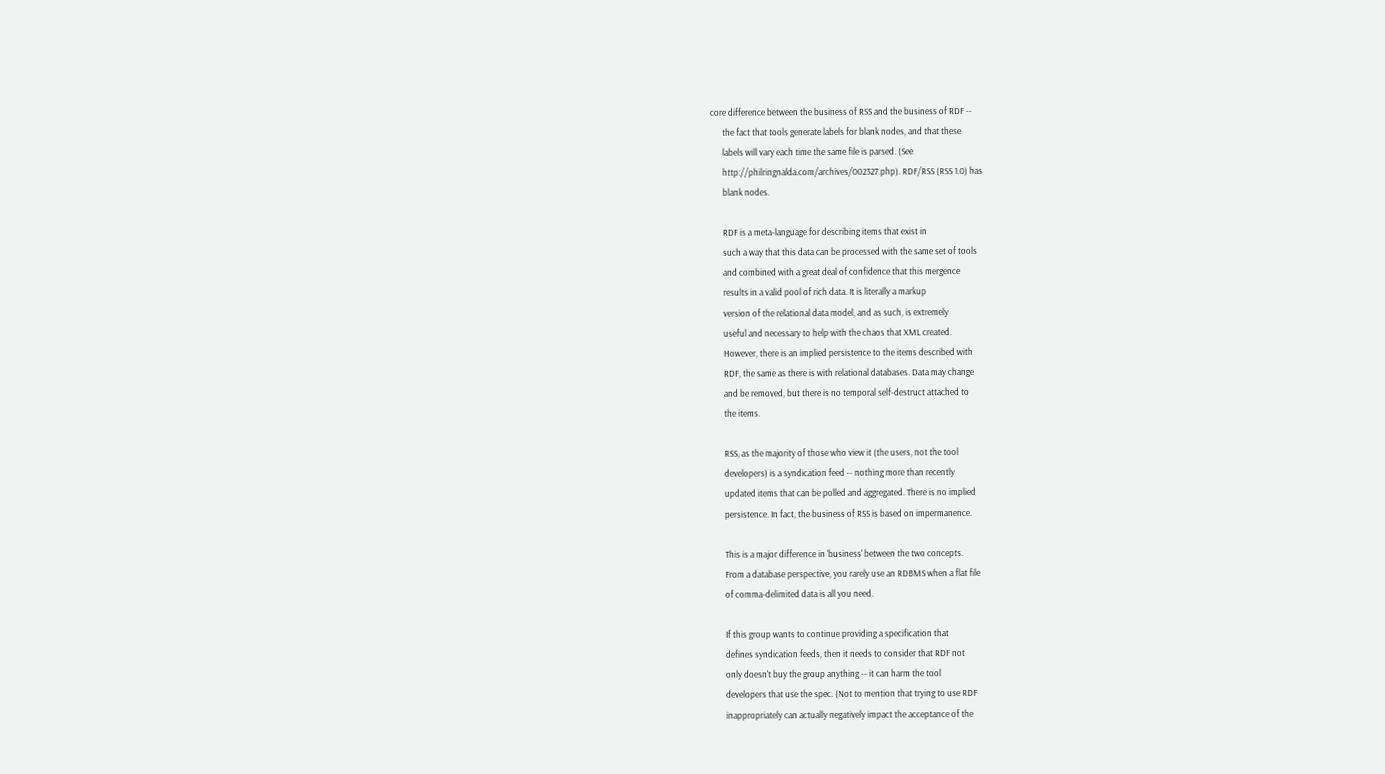core difference between the business of RSS and the business of RDF --
      the fact that tools generate labels for blank nodes, and that these
      labels will vary each time the same file is parsed. (See
      http://philringnalda.com/archives/002327.php). RDF/RSS (RSS 1.0) has
      blank nodes.

      RDF is a meta-language for describing items that exist in
      such a way that this data can be processed with the same set of tools
      and combined with a great deal of confidence that this mergence
      results in a valid pool of rich data. It is literally a markup
      version of the relational data model, and as such, is extremely
      useful and necessary to help with the chaos that XML created.
      However, there is an implied persistence to the items described with
      RDF, the same as there is with relational databases. Data may change
      and be removed, but there is no temporal self-destruct attached to
      the items.

      RSS, as the majority of those who view it (the users, not the tool
      developers) is a syndication feed -- nothing more than recently
      updated items that can be polled and aggregated. There is no implied
      persistence. In fact, the business of RSS is based on impermanence.

      This is a major difference in 'business' between the two concepts.
      From a database perspective, you rarely use an RDBMS when a flat file
      of comma-delimited data is all you need.

      If this group wants to continue providing a specification that
      defines syndication feeds, then it needs to consider that RDF not
      only doesn't buy the group anything -- it can harm the tool
      developers that use the spec. (Not to mention that trying to use RDF
      inappropriately can actually negatively impact the acceptance of the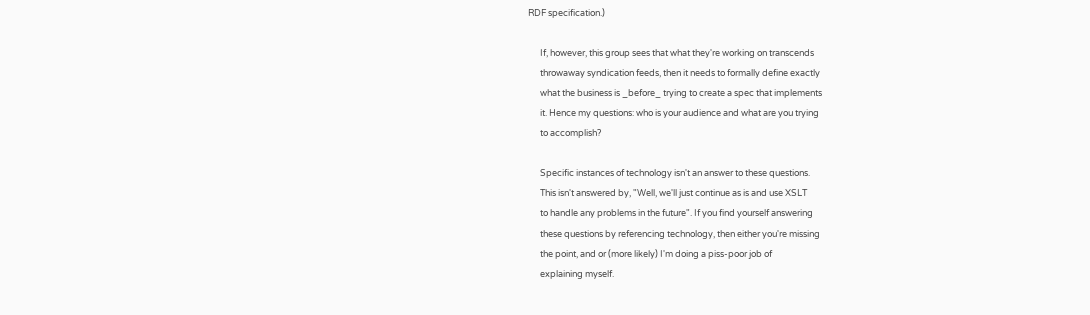RDF specification.)

      If, however, this group sees that what they're working on transcends
      throwaway syndication feeds, then it needs to formally define exactly
      what the business is _before_ trying to create a spec that implements
      it. Hence my questions: who is your audience and what are you trying
      to accomplish?

      Specific instances of technology isn't an answer to these questions.
      This isn't answered by, "Well, we'll just continue as is and use XSLT
      to handle any problems in the future". If you find yourself answering
      these questions by referencing technology, then either you're missing
      the point, and or (more likely) I'm doing a piss-poor job of
      explaining myself.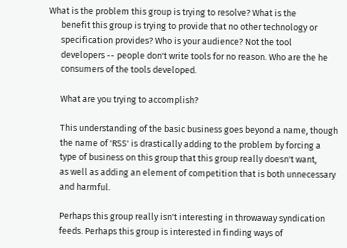What is the problem this group is trying to resolve? What is the
      benefit this group is trying to provide that no other technology or
      specification provides? Who is your audience? Not the tool
      developers -- people don't write tools for no reason. Who are the he
      consumers of the tools developed.

      What are you trying to accomplish?

      This understanding of the basic business goes beyond a name, though
      the name of 'RSS' is drastically adding to the problem by forcing a
      type of business on this group that this group really doesn't want,
      as well as adding an element of competition that is both unnecessary
      and harmful.

      Perhaps this group really isn't interesting in throwaway syndication
      feeds. Perhaps this group is interested in finding ways of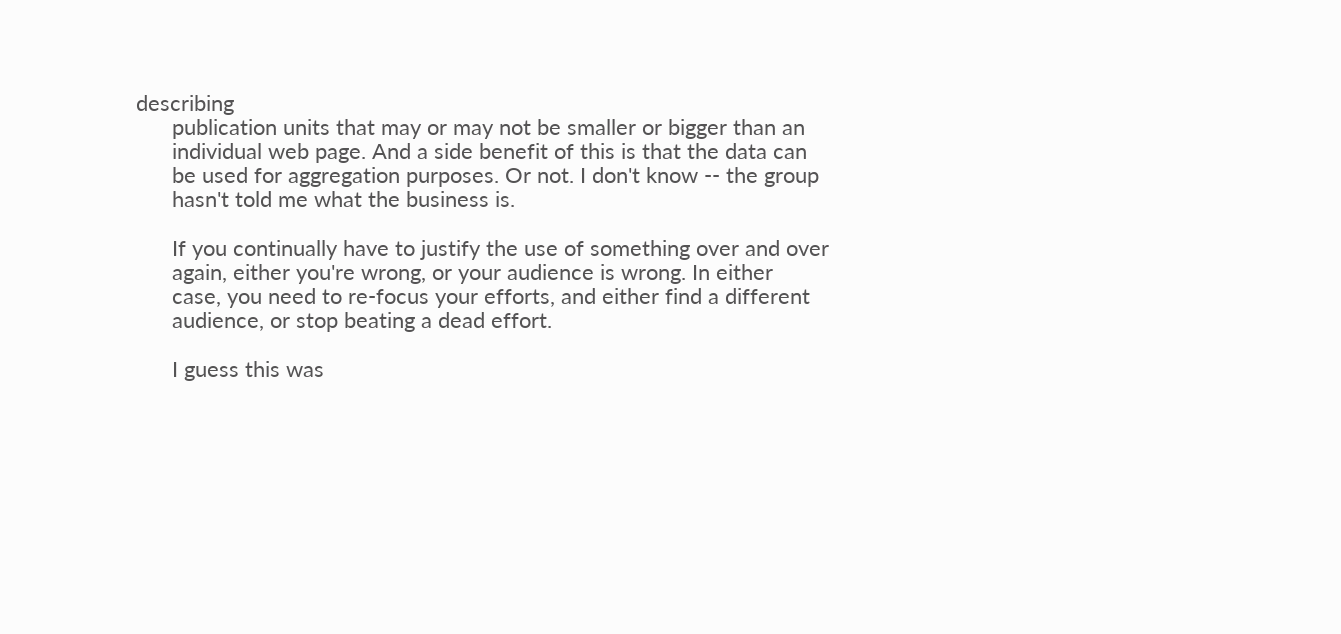describing
      publication units that may or may not be smaller or bigger than an
      individual web page. And a side benefit of this is that the data can
      be used for aggregation purposes. Or not. I don't know -- the group
      hasn't told me what the business is.

      If you continually have to justify the use of something over and over
      again, either you're wrong, or your audience is wrong. In either
      case, you need to re-focus your efforts, and either find a different
      audience, or stop beating a dead effort.

      I guess this was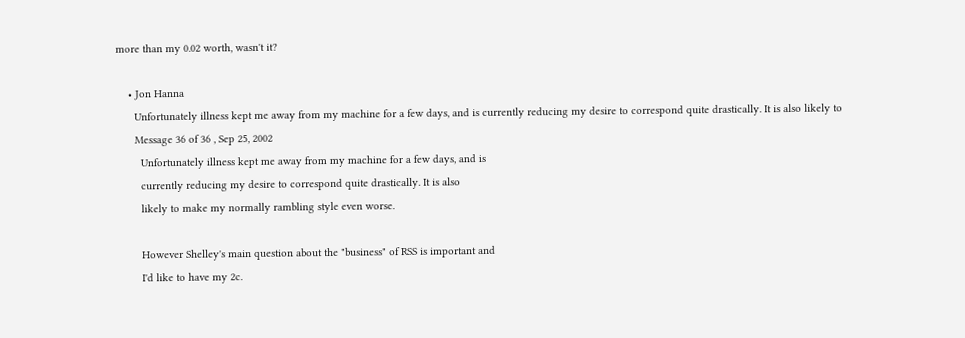more than my 0.02 worth, wasn't it?

    • Jon Hanna
      Unfortunately illness kept me away from my machine for a few days, and is currently reducing my desire to correspond quite drastically. It is also likely to
      Message 36 of 36 , Sep 25, 2002
        Unfortunately illness kept me away from my machine for a few days, and is
        currently reducing my desire to correspond quite drastically. It is also
        likely to make my normally rambling style even worse.

        However Shelley's main question about the "business" of RSS is important and
        I'd like to have my 2c.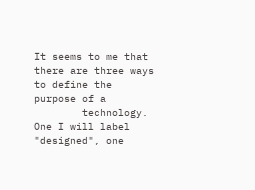It seems to me that there are three ways to define the purpose of a
        technology. One I will label "designed", one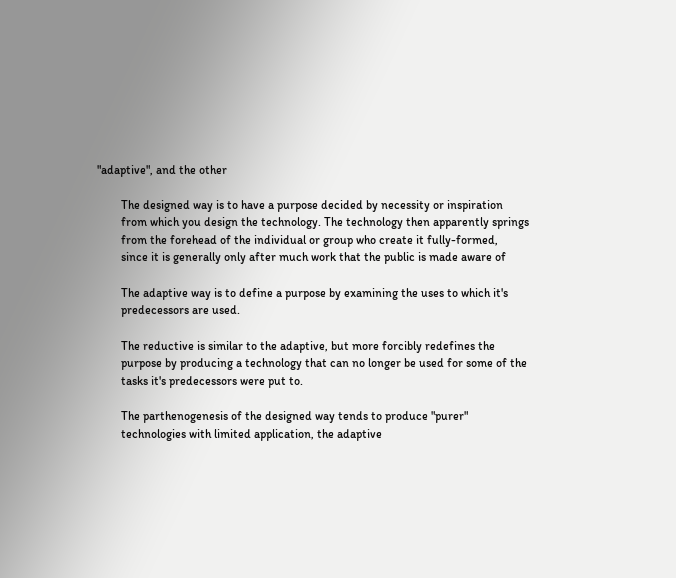"adaptive", and the other

        The designed way is to have a purpose decided by necessity or inspiration
        from which you design the technology. The technology then apparently springs
        from the forehead of the individual or group who create it fully-formed,
        since it is generally only after much work that the public is made aware of

        The adaptive way is to define a purpose by examining the uses to which it's
        predecessors are used.

        The reductive is similar to the adaptive, but more forcibly redefines the
        purpose by producing a technology that can no longer be used for some of the
        tasks it's predecessors were put to.

        The parthenogenesis of the designed way tends to produce "purer"
        technologies with limited application, the adaptive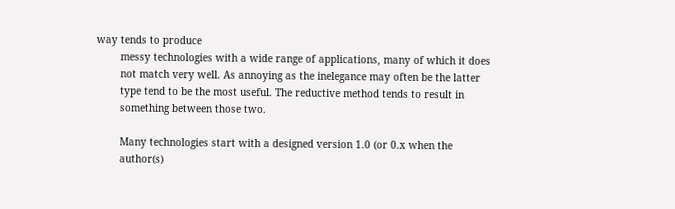way tends to produce
        messy technologies with a wide range of applications, many of which it does
        not match very well. As annoying as the inelegance may often be the latter
        type tend to be the most useful. The reductive method tends to result in
        something between those two.

        Many technologies start with a designed version 1.0 (or 0.x when the
        author(s)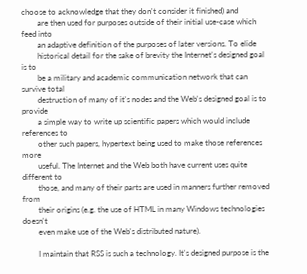choose to acknowledge that they don't consider it finished) and
        are then used for purposes outside of their initial use-case which feed into
        an adaptive definition of the purposes of later versions. To elide
        historical detail for the sake of brevity the Internet's designed goal is to
        be a military and academic communication network that can survive total
        destruction of many of it's nodes and the Web's designed goal is to provide
        a simple way to write up scientific papers which would include references to
        other such papers, hypertext being used to make those references more
        useful. The Internet and the Web both have current uses quite different to
        those, and many of their parts are used in manners further removed from
        their origins (e.g. the use of HTML in many Windows technologies doesn't
        even make use of the Web's distributed nature).

        I maintain that RSS is such a technology. It's designed purpose is the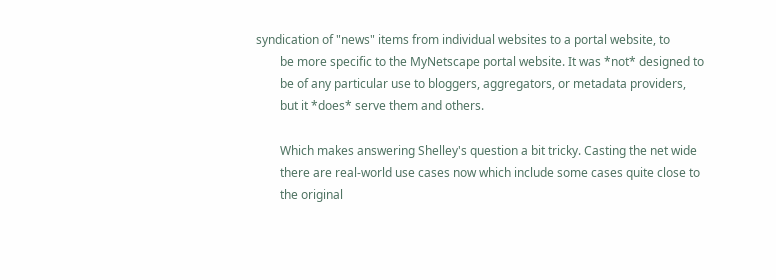syndication of "news" items from individual websites to a portal website, to
        be more specific to the MyNetscape portal website. It was *not* designed to
        be of any particular use to bloggers, aggregators, or metadata providers,
        but it *does* serve them and others.

        Which makes answering Shelley's question a bit tricky. Casting the net wide
        there are real-world use cases now which include some cases quite close to
        the original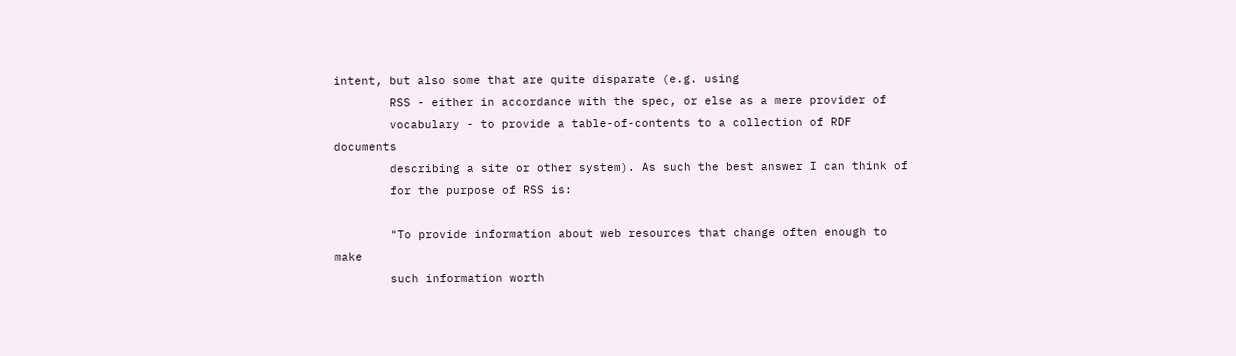intent, but also some that are quite disparate (e.g. using
        RSS - either in accordance with the spec, or else as a mere provider of
        vocabulary - to provide a table-of-contents to a collection of RDF documents
        describing a site or other system). As such the best answer I can think of
        for the purpose of RSS is:

        "To provide information about web resources that change often enough to make
        such information worth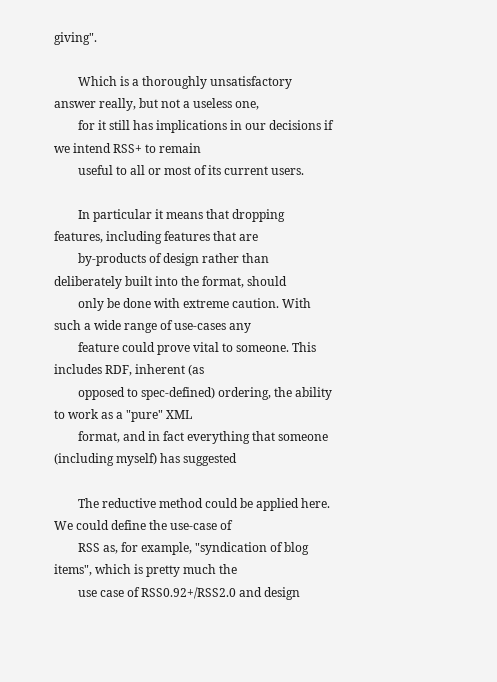giving".

        Which is a thoroughly unsatisfactory answer really, but not a useless one,
        for it still has implications in our decisions if we intend RSS+ to remain
        useful to all or most of its current users.

        In particular it means that dropping features, including features that are
        by-products of design rather than deliberately built into the format, should
        only be done with extreme caution. With such a wide range of use-cases any
        feature could prove vital to someone. This includes RDF, inherent (as
        opposed to spec-defined) ordering, the ability to work as a "pure" XML
        format, and in fact everything that someone (including myself) has suggested

        The reductive method could be applied here. We could define the use-case of
        RSS as, for example, "syndication of blog items", which is pretty much the
        use case of RSS0.92+/RSS2.0 and design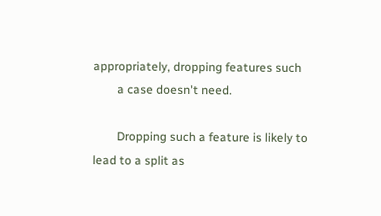appropriately, dropping features such
        a case doesn't need.

        Dropping such a feature is likely to lead to a split as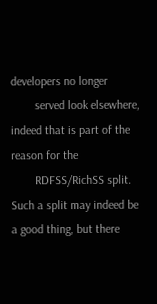developers no longer
        served look elsewhere, indeed that is part of the reason for the
        RDFSS/RichSS split. Such a split may indeed be a good thing, but there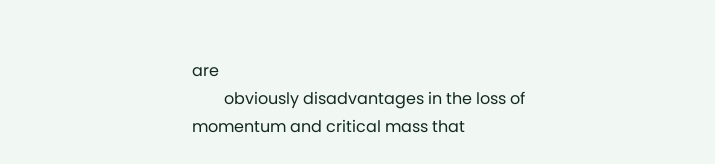are
        obviously disadvantages in the loss of momentum and critical mass that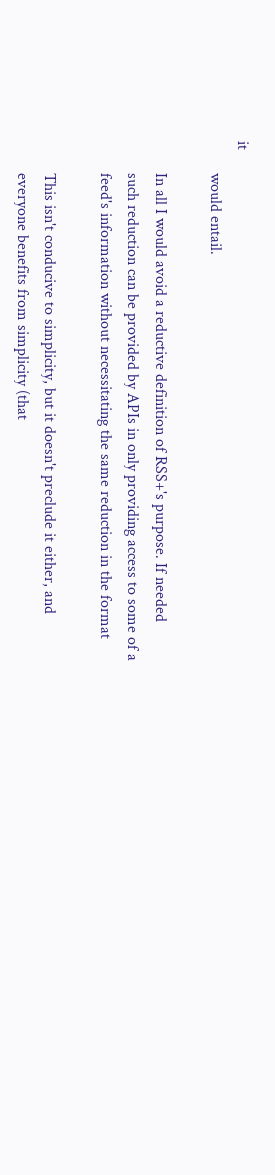it
        would entail.

        In all I would avoid a reductive definition of RSS+'s purpose. If needed
        such reduction can be provided by APIs in only providing access to some of a
        feed's information without necessitating the same reduction in the format

        This isn't conducive to simplicity, but it doesn't preclude it either, and
        everyone benefits from simplicity (that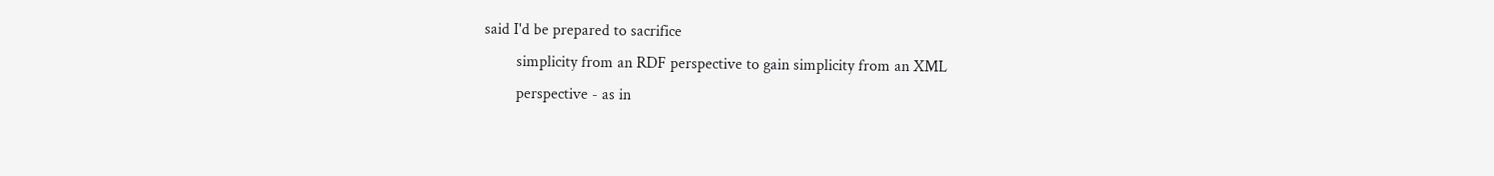said I'd be prepared to sacrifice
        simplicity from an RDF perspective to gain simplicity from an XML
        perspective - as in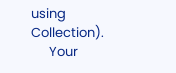using Collection).
      Your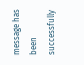message has been successfully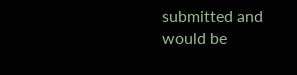submitted and would be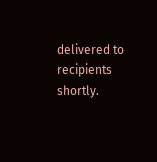delivered to recipients shortly.